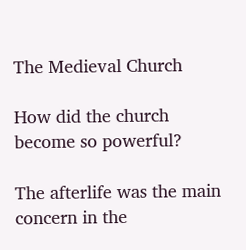The Medieval Church

How did the church become so powerful?

The afterlife was the main concern in the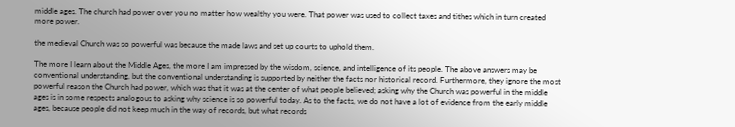middle ages. The church had power over you no matter how wealthy you were. That power was used to collect taxes and tithes which in turn created more power.

the medieval Church was so powerful was because the made laws and set up courts to uphold them.

The more I learn about the Middle Ages, the more I am impressed by the wisdom, science, and intelligence of its people. The above answers may be conventional understanding, but the conventional understanding is supported by neither the facts nor historical record. Furthermore, they ignore the most powerful reason the Church had power, which was that it was at the center of what people believed; asking why the Church was powerful in the middle ages is in some respects analogous to asking why science is so powerful today. As to the facts, we do not have a lot of evidence from the early middle ages, because people did not keep much in the way of records, but what records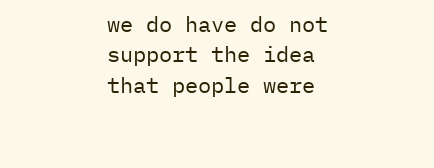we do have do not support the idea that people were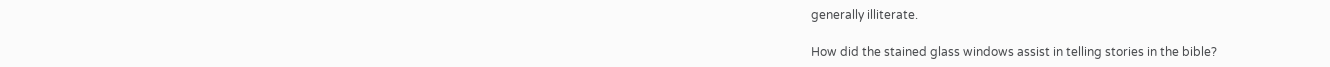generally illiterate.

How did the stained glass windows assist in telling stories in the bible?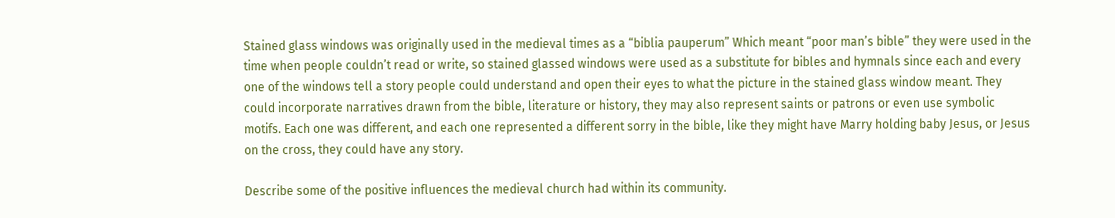Stained glass windows was originally used in the medieval times as a “biblia pauperum” Which meant “poor man’s bible” they were used in the time when people couldn’t read or write, so stained glassed windows were used as a substitute for bibles and hymnals since each and every one of the windows tell a story people could understand and open their eyes to what the picture in the stained glass window meant. They could incorporate narratives drawn from the bible, literature or history, they may also represent saints or patrons or even use symbolic motifs. Each one was different, and each one represented a different sorry in the bible, like they might have Marry holding baby Jesus, or Jesus on the cross, they could have any story.

Describe some of the positive influences the medieval church had within its community.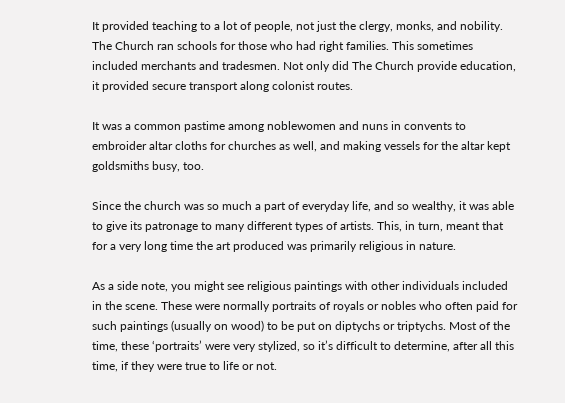It provided teaching to a lot of people, not just the clergy, monks, and nobility. The Church ran schools for those who had right families. This sometimes included merchants and tradesmen. Not only did The Church provide education, it provided secure transport along colonist routes.

It was a common pastime among noblewomen and nuns in convents to embroider altar cloths for churches as well, and making vessels for the altar kept goldsmiths busy, too.

Since the church was so much a part of everyday life, and so wealthy, it was able to give its patronage to many different types of artists. This, in turn, meant that for a very long time the art produced was primarily religious in nature.

As a side note, you might see religious paintings with other individuals included in the scene. These were normally portraits of royals or nobles who often paid for such paintings (usually on wood) to be put on diptychs or triptychs. Most of the time, these ‘portraits’ were very stylized, so it’s difficult to determine, after all this time, if they were true to life or not.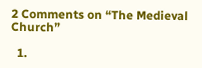2 Comments on “The Medieval Church”

  1.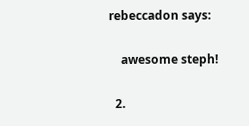rebeccadon says:

    awesome steph!

  2.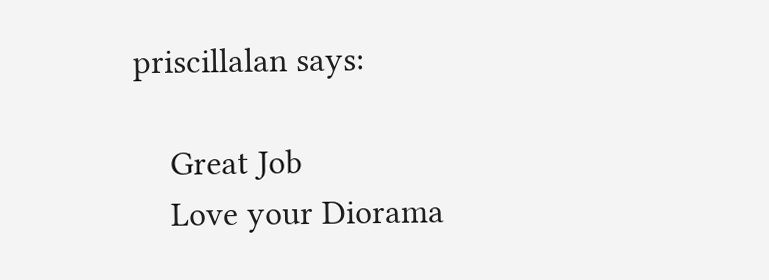priscillalan says:

    Great Job
    Love your Diorama